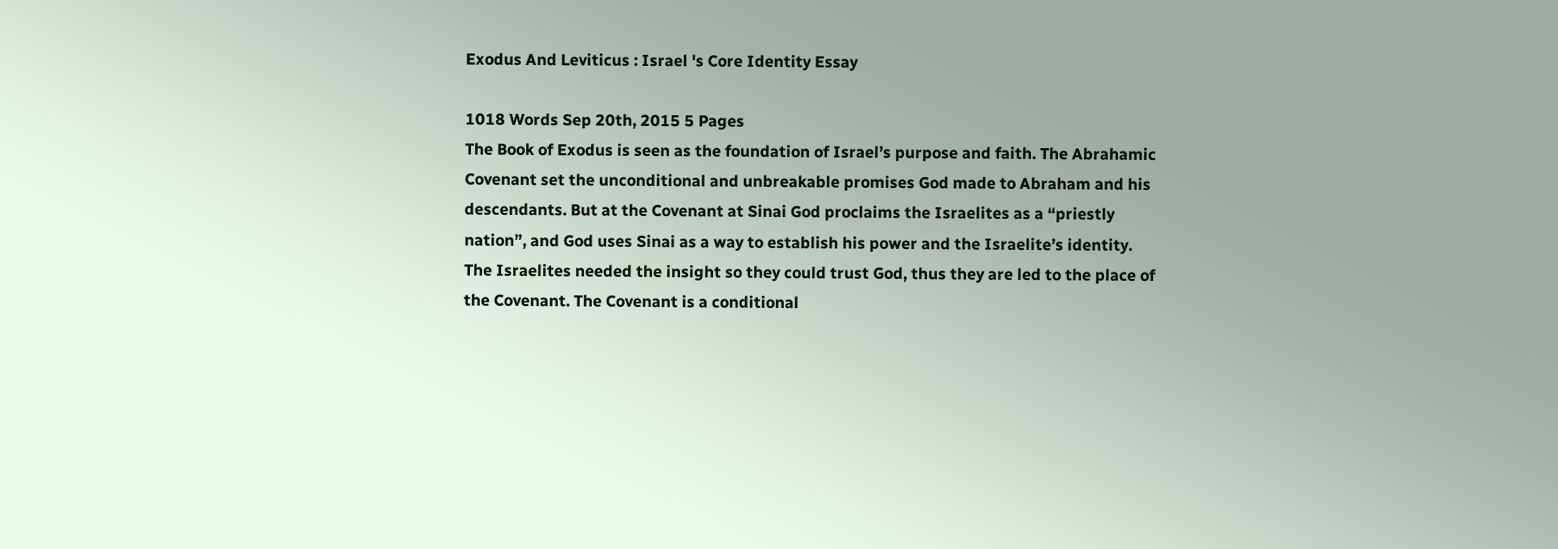Exodus And Leviticus : Israel 's Core Identity Essay

1018 Words Sep 20th, 2015 5 Pages
The Book of Exodus is seen as the foundation of Israel’s purpose and faith. The Abrahamic Covenant set the unconditional and unbreakable promises God made to Abraham and his descendants. But at the Covenant at Sinai God proclaims the Israelites as a “priestly nation”, and God uses Sinai as a way to establish his power and the Israelite’s identity. The Israelites needed the insight so they could trust God, thus they are led to the place of the Covenant. The Covenant is a conditional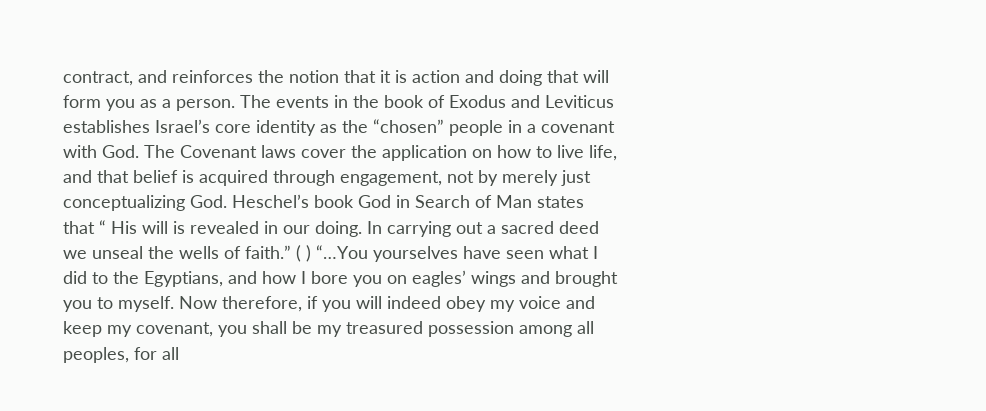contract, and reinforces the notion that it is action and doing that will form you as a person. The events in the book of Exodus and Leviticus establishes Israel’s core identity as the “chosen” people in a covenant with God. The Covenant laws cover the application on how to live life, and that belief is acquired through engagement, not by merely just conceptualizing God. Heschel’s book God in Search of Man states that “ His will is revealed in our doing. In carrying out a sacred deed we unseal the wells of faith.” ( ) “…You yourselves have seen what I did to the Egyptians, and how I bore you on eagles’ wings and brought you to myself. Now therefore, if you will indeed obey my voice and keep my covenant, you shall be my treasured possession among all peoples, for all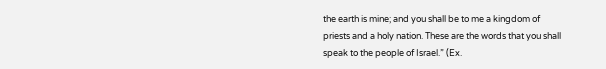the earth is mine; and you shall be to me a kingdom of priests and a holy nation. These are the words that you shall speak to the people of Israel.” (Ex.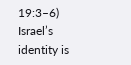19:3–6) Israel’s identity is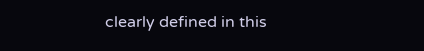clearly defined in this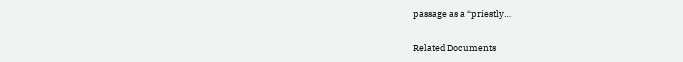passage as a “priestly…

Related Documents